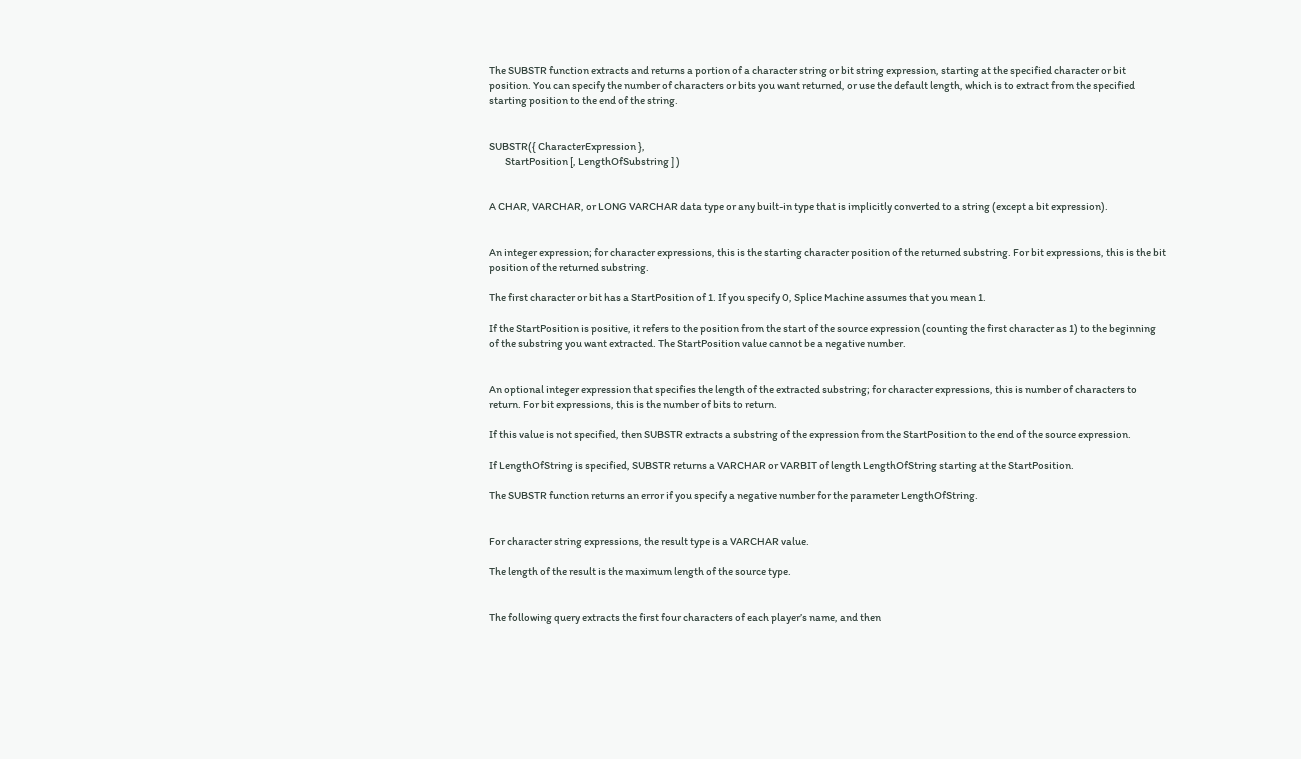The SUBSTR function extracts and returns a portion of a character string or bit string expression, starting at the specified character or bit position. You can specify the number of characters or bits you want returned, or use the default length, which is to extract from the specified starting position to the end of the string.


SUBSTR({ CharacterExpression },
        StartPosition [, LengthOfSubstring ] )


A CHAR, VARCHAR, or LONG VARCHAR data type or any built-in type that is implicitly converted to a string (except a bit expression).


An integer expression; for character expressions, this is the starting character position of the returned substring. For bit expressions, this is the bit position of the returned substring.

The first character or bit has a StartPosition of 1. If you specify 0, Splice Machine assumes that you mean 1.

If the StartPosition is positive, it refers to the position from the start of the source expression (counting the first character as 1) to the beginning of the substring you want extracted. The StartPosition value cannot be a negative number.


An optional integer expression that specifies the length of the extracted substring; for character expressions, this is number of characters to return. For bit expressions, this is the number of bits to return.

If this value is not specified, then SUBSTR extracts a substring of the expression from the StartPosition to the end of the source expression.

If LengthOfString is specified, SUBSTR returns a VARCHAR or VARBIT of length LengthOfString starting at the StartPosition.

The SUBSTR function returns an error if you specify a negative number for the parameter LengthOfString.


For character string expressions, the result type is a VARCHAR value.

The length of the result is the maximum length of the source type.


The following query extracts the first four characters of each player’s name, and then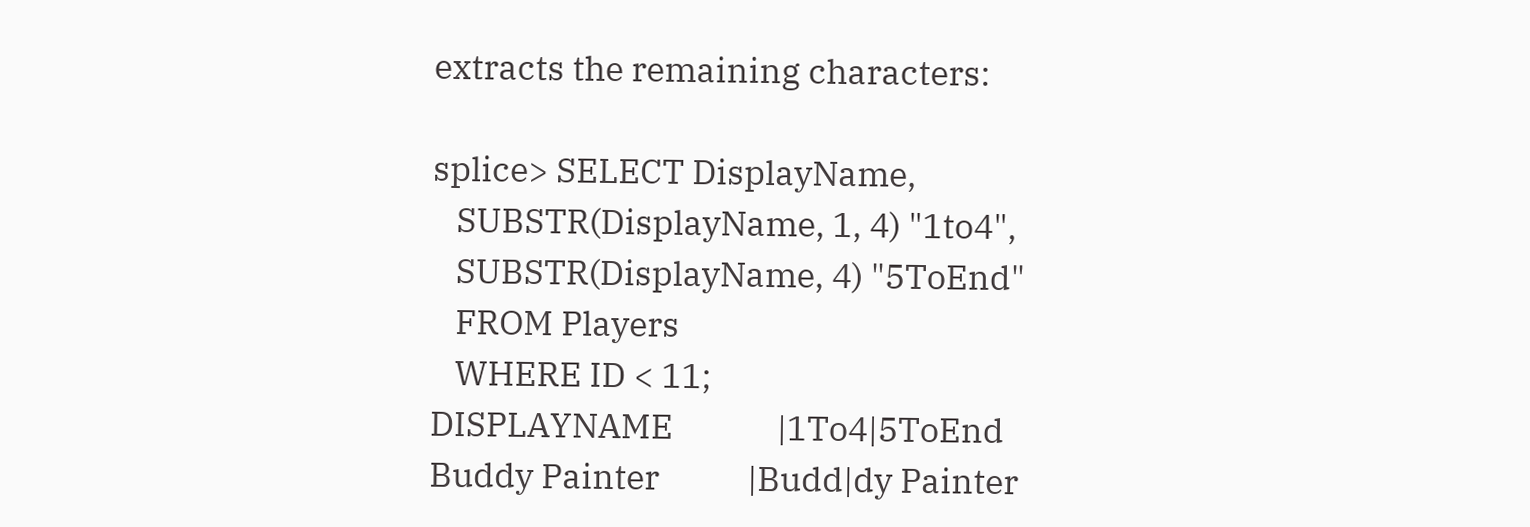extracts the remaining characters:

splice> SELECT DisplayName,
   SUBSTR(DisplayName, 1, 4) "1to4",
   SUBSTR(DisplayName, 4) "5ToEnd"
   FROM Players
   WHERE ID < 11;
DISPLAYNAME             |1To4|5ToEnd
Buddy Painter           |Budd|dy Painter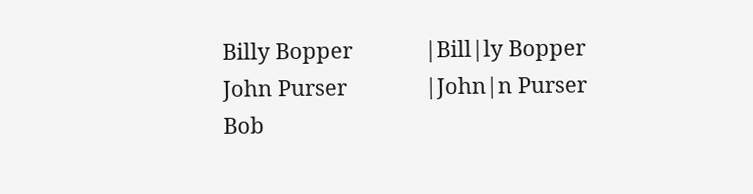Billy Bopper            |Bill|ly Bopper
John Purser             |John|n Purser
Bob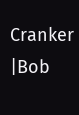Cranker             |Bob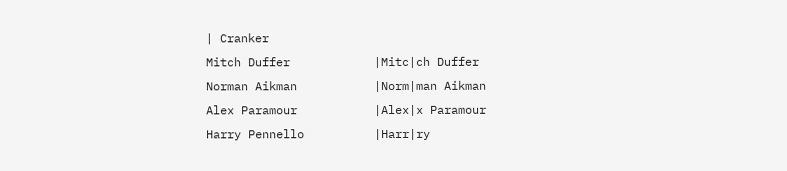| Cranker
Mitch Duffer            |Mitc|ch Duffer
Norman Aikman           |Norm|man Aikman
Alex Paramour           |Alex|x Paramour
Harry Pennello          |Harr|ry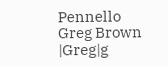Pennello
Greg Brown              |Greg|g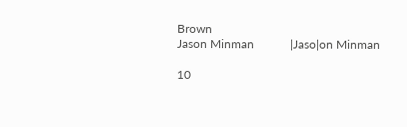Brown
Jason Minman            |Jaso|on Minman

10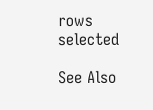rows selected

See Also